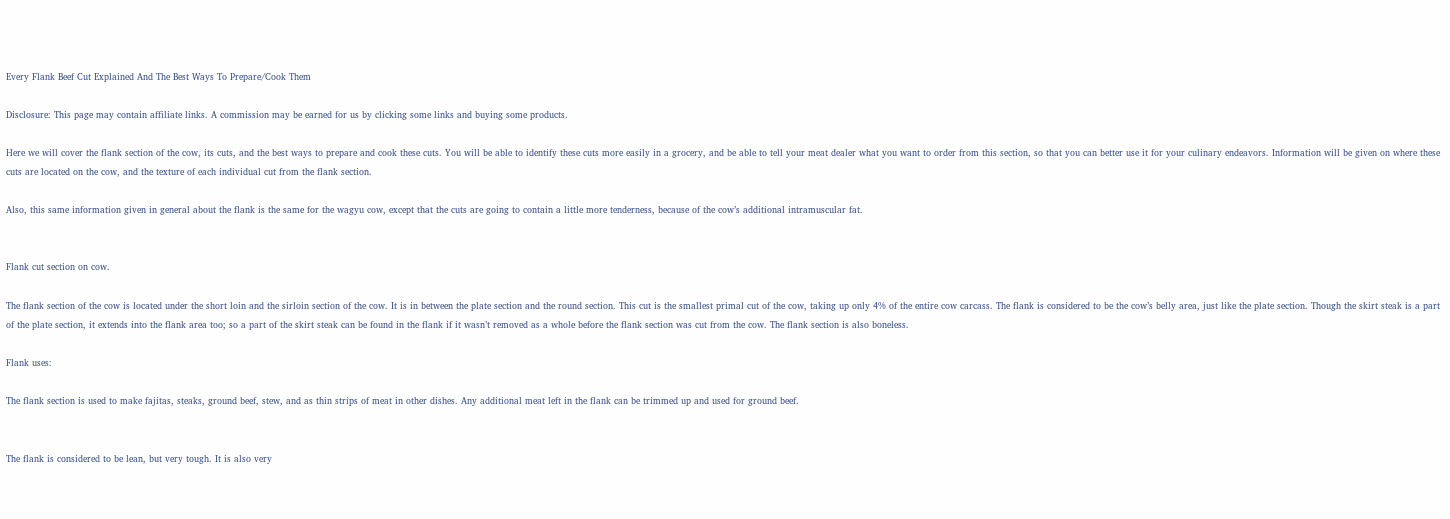Every Flank Beef Cut Explained And The Best Ways To Prepare/Cook Them

Disclosure: This page may contain affiliate links. A commission may be earned for us by clicking some links and buying some products.

Here we will cover the flank section of the cow, its cuts, and the best ways to prepare and cook these cuts. You will be able to identify these cuts more easily in a grocery, and be able to tell your meat dealer what you want to order from this section, so that you can better use it for your culinary endeavors. Information will be given on where these cuts are located on the cow, and the texture of each individual cut from the flank section.

Also, this same information given in general about the flank is the same for the wagyu cow, except that the cuts are going to contain a little more tenderness, because of the cow’s additional intramuscular fat.


Flank cut section on cow.

The flank section of the cow is located under the short loin and the sirloin section of the cow. It is in between the plate section and the round section. This cut is the smallest primal cut of the cow, taking up only 4% of the entire cow carcass. The flank is considered to be the cow’s belly area, just like the plate section. Though the skirt steak is a part of the plate section, it extends into the flank area too; so a part of the skirt steak can be found in the flank if it wasn’t removed as a whole before the flank section was cut from the cow. The flank section is also boneless.

Flank uses:

The flank section is used to make fajitas, steaks, ground beef, stew, and as thin strips of meat in other dishes. Any additional meat left in the flank can be trimmed up and used for ground beef.


The flank is considered to be lean, but very tough. It is also very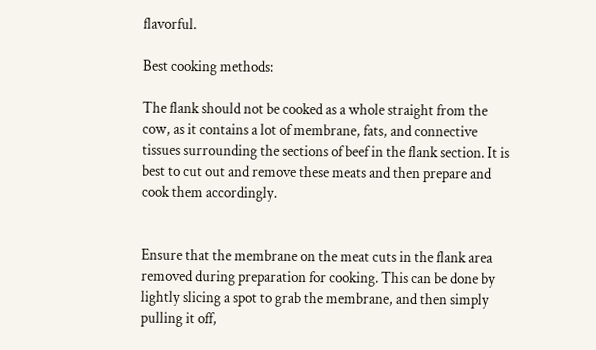flavorful.

Best cooking methods:

The flank should not be cooked as a whole straight from the cow, as it contains a lot of membrane, fats, and connective tissues surrounding the sections of beef in the flank section. It is best to cut out and remove these meats and then prepare and cook them accordingly.


Ensure that the membrane on the meat cuts in the flank area removed during preparation for cooking. This can be done by lightly slicing a spot to grab the membrane, and then simply pulling it off,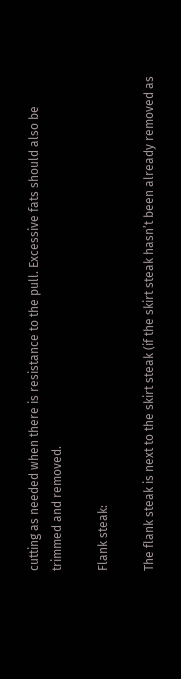cutting as needed when there is resistance to the pull. Excessive fats should also be trimmed and removed.

Flank steak:

The flank steak is next to the skirt steak (if the skirt steak hasn’t been already removed as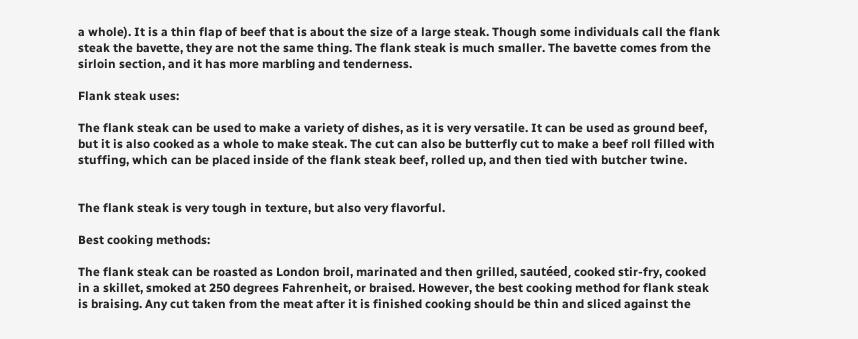a whole). It is a thin flap of beef that is about the size of a large steak. Though some individuals call the flank steak the bavette, they are not the same thing. The flank steak is much smaller. The bavette comes from the sirloin section, and it has more marbling and tenderness.

Flank steak uses:

The flank steak can be used to make a variety of dishes, as it is very versatile. It can be used as ground beef, but it is also cooked as a whole to make steak. The cut can also be butterfly cut to make a beef roll filled with stuffing, which can be placed inside of the flank steak beef, rolled up, and then tied with butcher twine.


The flank steak is very tough in texture, but also very flavorful.

Best cooking methods:

The flank steak can be roasted as London broil, marinated and then grilled, sautéed, cooked stir-fry, cooked in a skillet, smoked at 250 degrees Fahrenheit, or braised. However, the best cooking method for flank steak is braising. Any cut taken from the meat after it is finished cooking should be thin and sliced against the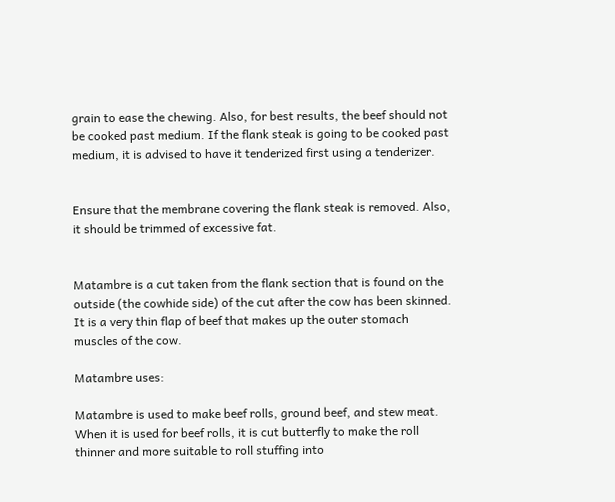grain to ease the chewing. Also, for best results, the beef should not be cooked past medium. If the flank steak is going to be cooked past medium, it is advised to have it tenderized first using a tenderizer.


Ensure that the membrane covering the flank steak is removed. Also, it should be trimmed of excessive fat.


Matambre is a cut taken from the flank section that is found on the outside (the cowhide side) of the cut after the cow has been skinned. It is a very thin flap of beef that makes up the outer stomach muscles of the cow.

Matambre uses:

Matambre is used to make beef rolls, ground beef, and stew meat. When it is used for beef rolls, it is cut butterfly to make the roll thinner and more suitable to roll stuffing into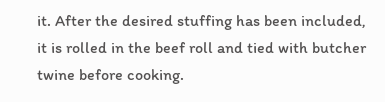it. After the desired stuffing has been included, it is rolled in the beef roll and tied with butcher twine before cooking.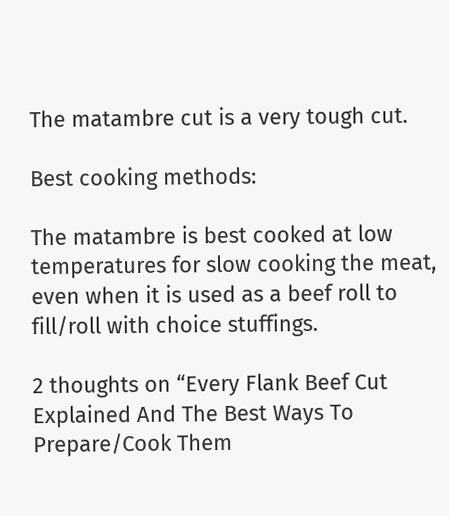The matambre cut is a very tough cut.

Best cooking methods:

The matambre is best cooked at low temperatures for slow cooking the meat, even when it is used as a beef roll to fill/roll with choice stuffings.

2 thoughts on “Every Flank Beef Cut Explained And The Best Ways To Prepare/Cook Them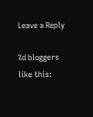Leave a Reply

%d bloggers like this: